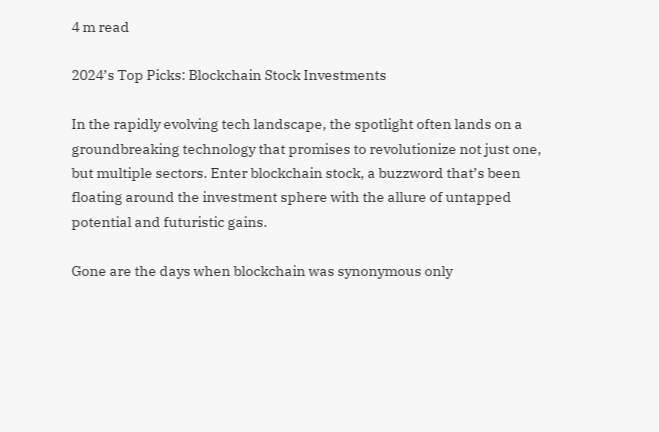4 m read

2024’s Top Picks: Blockchain Stock Investments

In the rapidly evolving tech landscape, the spotlight often lands on a groundbreaking technology that promises to revolutionize not just one, but multiple sectors. Enter blockchain stock, a buzzword that’s been floating around the investment sphere with the allure of untapped potential and futuristic gains.

Gone are the days when blockchain was synonymous only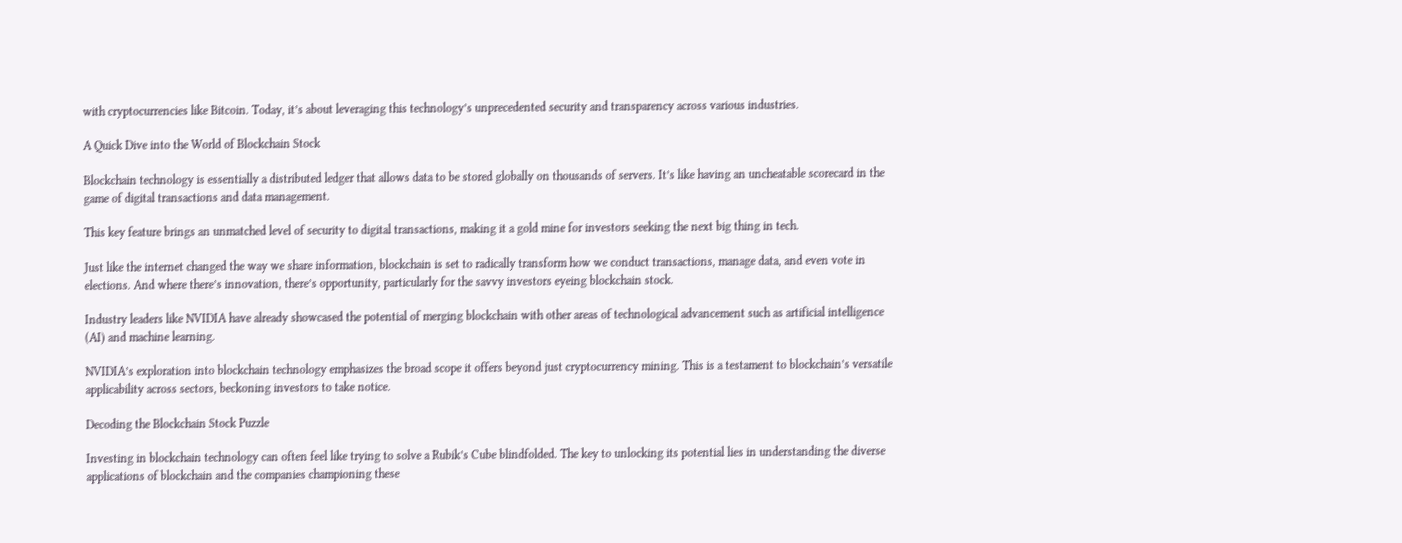with cryptocurrencies like Bitcoin. Today, it’s about leveraging this technology’s unprecedented security and transparency across various industries.

A Quick Dive into the World of Blockchain Stock

Blockchain technology is essentially a distributed ledger that allows data to be stored globally on thousands of servers. It’s like having an uncheatable scorecard in the game of digital transactions and data management.

This key feature brings an unmatched level of security to digital transactions, making it a gold mine for investors seeking the next big thing in tech.

Just like the internet changed the way we share information, blockchain is set to radically transform how we conduct transactions, manage data, and even vote in elections. And where there’s innovation, there’s opportunity, particularly for the savvy investors eyeing blockchain stock.

Industry leaders like NVIDIA have already showcased the potential of merging blockchain with other areas of technological advancement such as artificial intelligence (AI) and machine learning.

NVIDIA’s exploration into blockchain technology emphasizes the broad scope it offers beyond just cryptocurrency mining. This is a testament to blockchain’s versatile applicability across sectors, beckoning investors to take notice.

Decoding the Blockchain Stock Puzzle

Investing in blockchain technology can often feel like trying to solve a Rubik’s Cube blindfolded. The key to unlocking its potential lies in understanding the diverse applications of blockchain and the companies championing these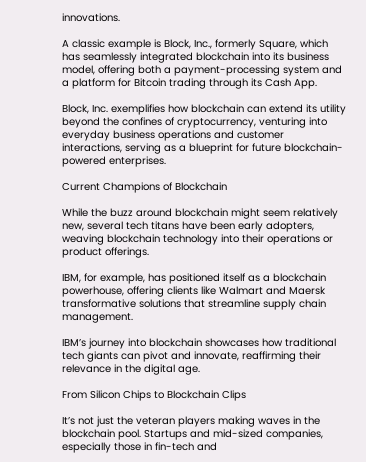innovations.

A classic example is Block, Inc., formerly Square, which has seamlessly integrated blockchain into its business model, offering both a payment-processing system and a platform for Bitcoin trading through its Cash App.

Block, Inc. exemplifies how blockchain can extend its utility beyond the confines of cryptocurrency, venturing into everyday business operations and customer interactions, serving as a blueprint for future blockchain-powered enterprises.

Current Champions of Blockchain

While the buzz around blockchain might seem relatively new, several tech titans have been early adopters, weaving blockchain technology into their operations or product offerings.

IBM, for example, has positioned itself as a blockchain powerhouse, offering clients like Walmart and Maersk transformative solutions that streamline supply chain management.

IBM’s journey into blockchain showcases how traditional tech giants can pivot and innovate, reaffirming their relevance in the digital age.

From Silicon Chips to Blockchain Clips

It’s not just the veteran players making waves in the blockchain pool. Startups and mid-sized companies, especially those in fin-tech and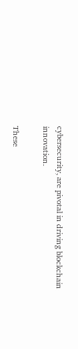cybersecurity, are pivotal in driving blockchain innovation.

These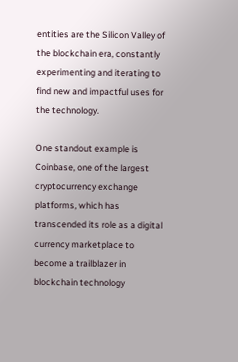entities are the Silicon Valley of the blockchain era, constantly experimenting and iterating to find new and impactful uses for the technology.

One standout example is Coinbase, one of the largest cryptocurrency exchange platforms, which has transcended its role as a digital currency marketplace to become a trailblazer in blockchain technology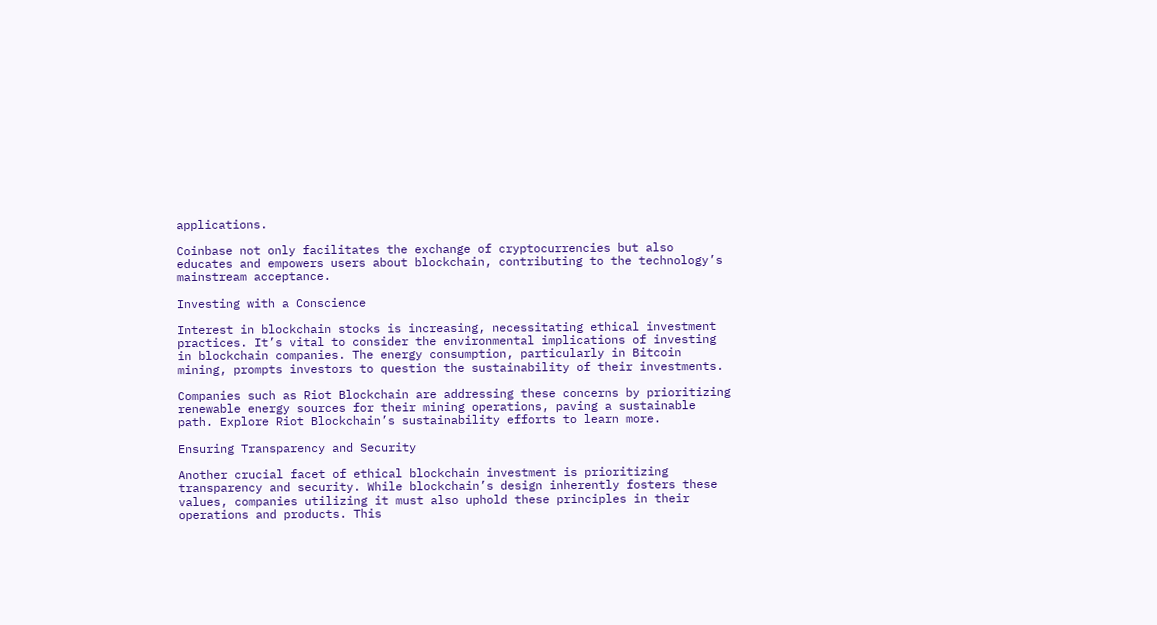applications.

Coinbase not only facilitates the exchange of cryptocurrencies but also educates and empowers users about blockchain, contributing to the technology’s mainstream acceptance.

Investing with a Conscience

Interest in blockchain stocks is increasing, necessitating ethical investment practices. It’s vital to consider the environmental implications of investing in blockchain companies. The energy consumption, particularly in Bitcoin mining, prompts investors to question the sustainability of their investments.

Companies such as Riot Blockchain are addressing these concerns by prioritizing renewable energy sources for their mining operations, paving a sustainable path. Explore Riot Blockchain’s sustainability efforts to learn more.

Ensuring Transparency and Security

Another crucial facet of ethical blockchain investment is prioritizing transparency and security. While blockchain’s design inherently fosters these values, companies utilizing it must also uphold these principles in their operations and products. This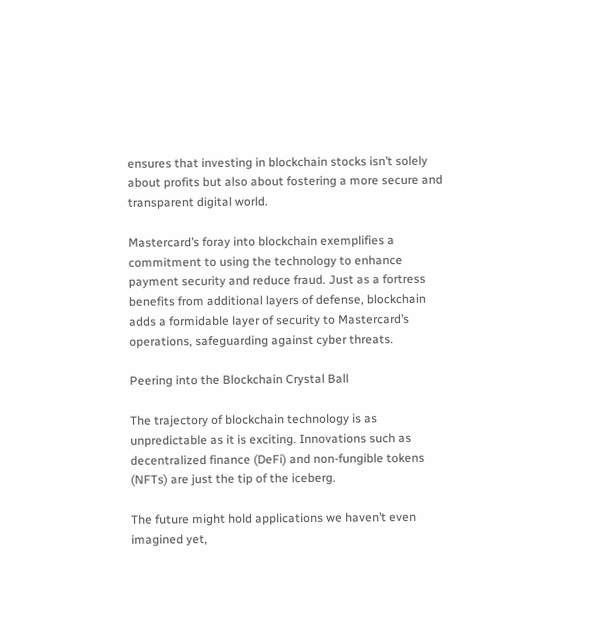ensures that investing in blockchain stocks isn’t solely about profits but also about fostering a more secure and transparent digital world.

Mastercard’s foray into blockchain exemplifies a commitment to using the technology to enhance payment security and reduce fraud. Just as a fortress benefits from additional layers of defense, blockchain adds a formidable layer of security to Mastercard’s operations, safeguarding against cyber threats.

Peering into the Blockchain Crystal Ball

The trajectory of blockchain technology is as unpredictable as it is exciting. Innovations such as decentralized finance (DeFi) and non-fungible tokens (NFTs) are just the tip of the iceberg.

The future might hold applications we haven’t even imagined yet,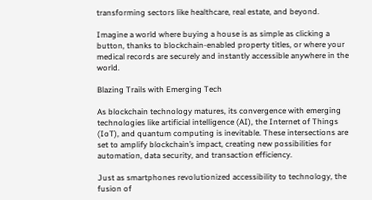transforming sectors like healthcare, real estate, and beyond.

Imagine a world where buying a house is as simple as clicking a button, thanks to blockchain-enabled property titles, or where your medical records are securely and instantly accessible anywhere in the world.

Blazing Trails with Emerging Tech

As blockchain technology matures, its convergence with emerging technologies like artificial intelligence (AI), the Internet of Things (IoT), and quantum computing is inevitable. These intersections are set to amplify blockchain’s impact, creating new possibilities for automation, data security, and transaction efficiency.

Just as smartphones revolutionized accessibility to technology, the fusion of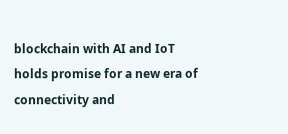blockchain with AI and IoT holds promise for a new era of connectivity and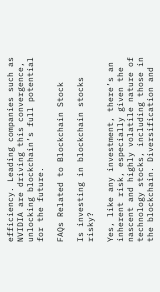efficiency. Leading companies such as NVIDIA are driving this convergence, unlocking blockchain’s full potential for the future.

FAQs Related to Blockchain Stock

Is investing in blockchain stocks risky?

Yes, like any investment, there’s an inherent risk, especially given the nascent and highly volatile nature of technology stocks, including those in the blockchain. Diversification and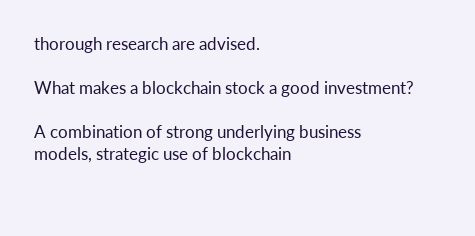thorough research are advised.

What makes a blockchain stock a good investment?

A combination of strong underlying business models, strategic use of blockchain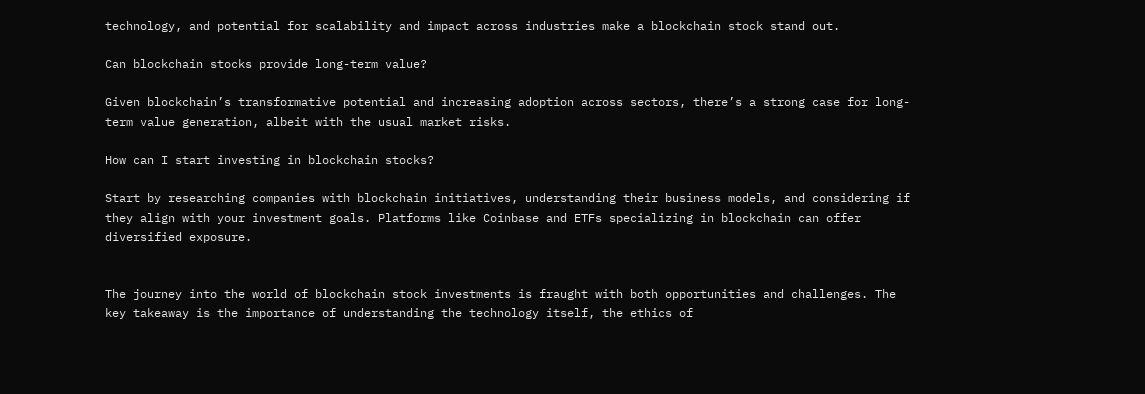technology, and potential for scalability and impact across industries make a blockchain stock stand out.

Can blockchain stocks provide long-term value?

Given blockchain’s transformative potential and increasing adoption across sectors, there’s a strong case for long-term value generation, albeit with the usual market risks.

How can I start investing in blockchain stocks?

Start by researching companies with blockchain initiatives, understanding their business models, and considering if they align with your investment goals. Platforms like Coinbase and ETFs specializing in blockchain can offer diversified exposure.


The journey into the world of blockchain stock investments is fraught with both opportunities and challenges. The key takeaway is the importance of understanding the technology itself, the ethics of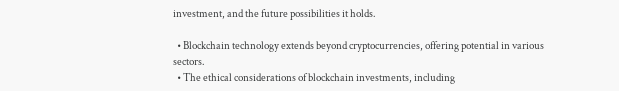investment, and the future possibilities it holds.

  • Blockchain technology extends beyond cryptocurrencies, offering potential in various sectors.
  • The ethical considerations of blockchain investments, including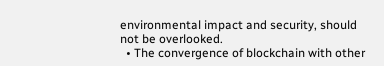environmental impact and security, should not be overlooked.
  • The convergence of blockchain with other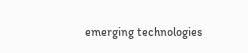emerging technologies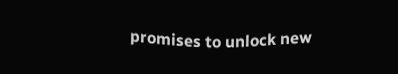promises to unlock new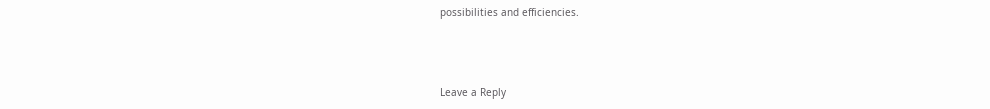possibilities and efficiencies.



Leave a Reply